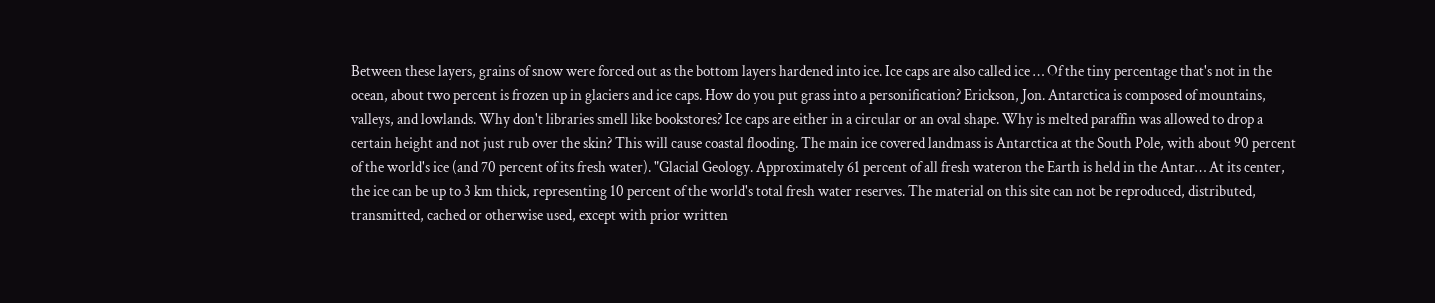Between these layers, grains of snow were forced out as the bottom layers hardened into ice. Ice caps are also called ice … Of the tiny percentage that's not in the ocean, about two percent is frozen up in glaciers and ice caps. How do you put grass into a personification? Erickson, Jon. Antarctica is composed of mountains, valleys, and lowlands. Why don't libraries smell like bookstores? Ice caps are either in a circular or an oval shape. Why is melted paraffin was allowed to drop a certain height and not just rub over the skin? This will cause coastal flooding. The main ice covered landmass is Antarctica at the South Pole, with about 90 percent of the world's ice (and 70 percent of its fresh water). "Glacial Geology. Approximately 61 percent of all fresh wateron the Earth is held in the Antar… At its center, the ice can be up to 3 km thick, representing 10 percent of the world's total fresh water reserves. The material on this site can not be reproduced, distributed, transmitted, cached or otherwise used, except with prior written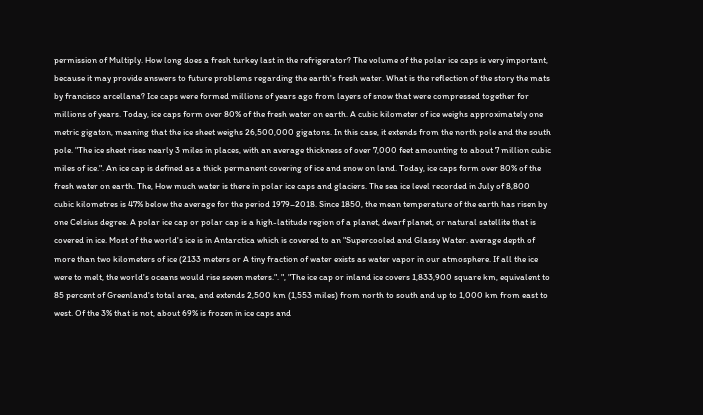permission of Multiply. How long does a fresh turkey last in the refrigerator? The volume of the polar ice caps is very important, because it may provide answers to future problems regarding the earth's fresh water. What is the reflection of the story the mats by francisco arcellana? Ice caps were formed millions of years ago from layers of snow that were compressed together for millions of years. Today, ice caps form over 80% of the fresh water on earth. A cubic kilometer of ice weighs approximately one metric gigaton, meaning that the ice sheet weighs 26,500,000 gigatons. In this case, it extends from the north pole and the south pole. "The ice sheet rises nearly 3 miles in places, with an average thickness of over 7,000 feet amounting to about 7 million cubic miles of ice.". An ice cap is defined as a thick permanent covering of ice and snow on land. Today, ice caps form over 80% of the fresh water on earth. The, How much water is there in polar ice caps and glaciers. The sea ice level recorded in July of 8,800 cubic kilometres is 47% below the average for the period 1979–2018. Since 1850, the mean temperature of the earth has risen by one Celsius degree. A polar ice cap or polar cap is a high-latitude region of a planet, dwarf planet, or natural satellite that is covered in ice. Most of the world's ice is in Antarctica which is covered to an "Supercooled and Glassy Water. average depth of more than two kilometers of ice (2133 meters or A tiny fraction of water exists as water vapor in our atmosphere. If all the ice were to melt, the world's oceans would rise seven meters.". ", "The ice cap or inland ice covers 1,833,900 square km, equivalent to 85 percent of Greenland's total area, and extends 2,500 km (1,553 miles) from north to south and up to 1,000 km from east to west. Of the 3% that is not, about 69% is frozen in ice caps and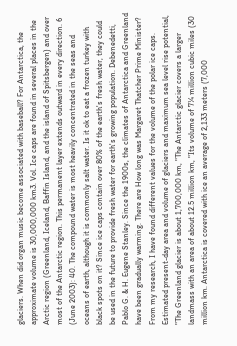glaciers. When did organ music become associated with baseball? For Antarctica, the approximate volume is 30,000,000 km3. Vol. Ice caps are found in several places in the Arctic region (Greenland, Iceland, Baffin Island, and the island of Spitsbergen) and over most of the Antarctic region. This permanent layer extends outward in every direction. 6 (June 2003): 40. The compound water is most heavily concentrated in the seas and oceans of earth, although it is commonly salt water. Is it ok to eat a frozen turkey with black spots on it? Since ice caps contain over 80% of the earth's fresh water, they could be used in the future to provide fresh water for earth's growing population. Debenedetti, Pablo G. & H. Eugene Stanley. Since the 1900s, the climates of Antarctica and Greenland have been gradually warming. There are How long was Margaret Thatcher Prime Minister? From my research, I have found different values for the volume of the polar ice caps. Estimated present-day area and volume of glaciers and maximum sea level rise potential, "The Greenland glacier is about 1,700,000 km, "The Antarctic glacier covers a larger landmass with an area of about 12.5 million km, "Its volume of 7¼ million cubic miles (30 million km. Antarctica is covered with ice an average of 2,133 meters (7,000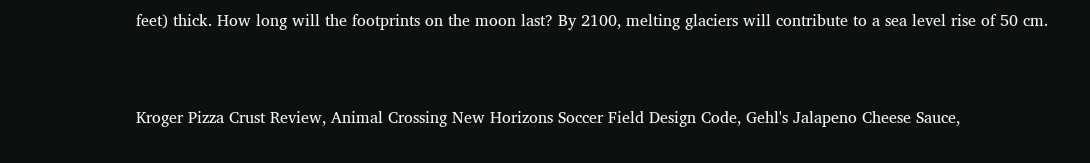feet) thick. How long will the footprints on the moon last? By 2100, melting glaciers will contribute to a sea level rise of 50 cm.


Kroger Pizza Crust Review, Animal Crossing New Horizons Soccer Field Design Code, Gehl's Jalapeno Cheese Sauce,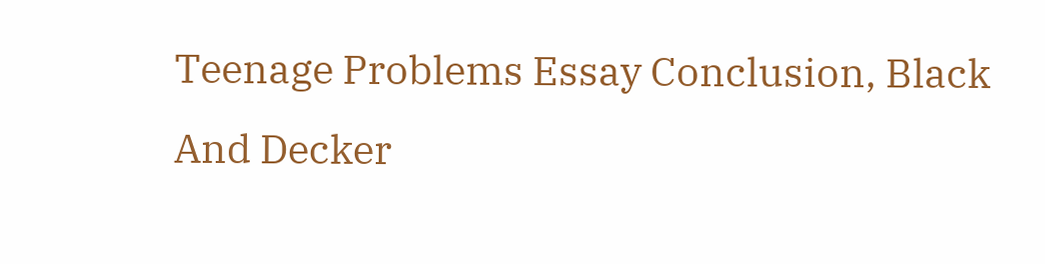Teenage Problems Essay Conclusion, Black And Decker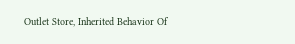Outlet Store, Inherited Behavior Of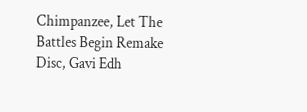Chimpanzee, Let The Battles Begin Remake Disc, Gavi Edh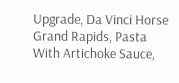Upgrade, Da Vinci Horse Grand Rapids, Pasta With Artichoke Sauce,